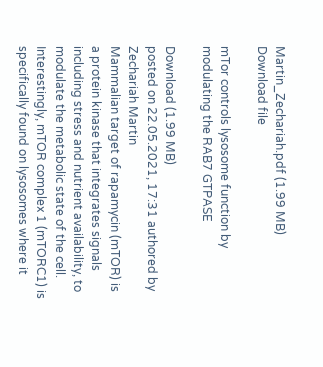Martin_Zechariah.pdf (1.99 MB)
Download file

mTor controls lysosome function by modulating the RAB7 GTPASE

Download (1.99 MB)
posted on 22.05.2021, 17:31 authored by Zechariah Martin
Mammalian target of rapamycin (mTOR) is a protein kinase that integrates signals including stress and nutrient availability, to modulate the metabolic state of the cell. Interestingly, mTOR complex 1 (mTORC1) is specifically found on lysosomes where it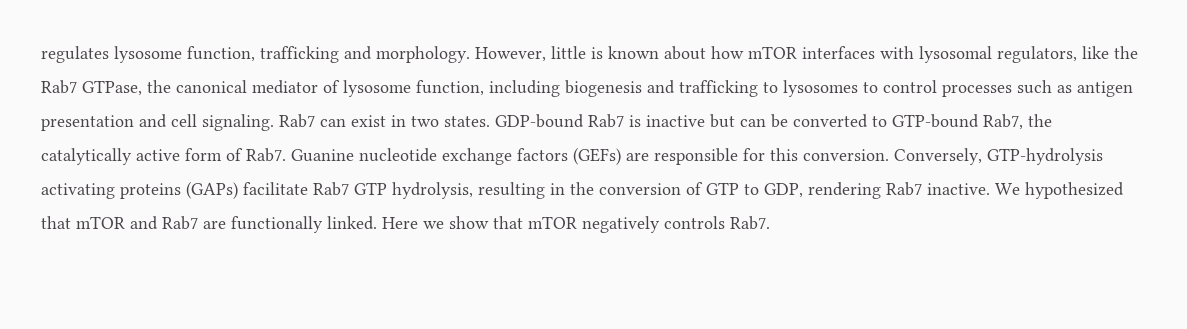regulates lysosome function, trafficking and morphology. However, little is known about how mTOR interfaces with lysosomal regulators, like the Rab7 GTPase, the canonical mediator of lysosome function, including biogenesis and trafficking to lysosomes to control processes such as antigen presentation and cell signaling. Rab7 can exist in two states. GDP-bound Rab7 is inactive but can be converted to GTP-bound Rab7, the catalytically active form of Rab7. Guanine nucleotide exchange factors (GEFs) are responsible for this conversion. Conversely, GTP-hydrolysis activating proteins (GAPs) facilitate Rab7 GTP hydrolysis, resulting in the conversion of GTP to GDP, rendering Rab7 inactive. We hypothesized that mTOR and Rab7 are functionally linked. Here we show that mTOR negatively controls Rab7.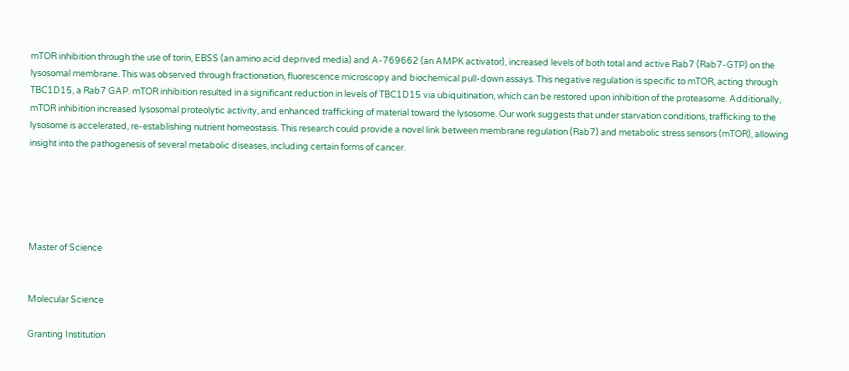mTOR inhibition through the use of torin, EBSS (an amino acid deprived media) and A-769662 (an AMPK activator), increased levels of both total and active Rab7 (Rab7-GTP) on the lysosomal membrane. This was observed through fractionation, fluorescence microscopy and biochemical pull-down assays. This negative regulation is specific to mTOR, acting through TBC1D15, a Rab7 GAP. mTOR inhibition resulted in a significant reduction in levels of TBC1D15 via ubiquitination, which can be restored upon inhibition of the proteasome. Additionally, mTOR inhibition increased lysosomal proteolytic activity, and enhanced trafficking of material toward the lysosome. Our work suggests that under starvation conditions, trafficking to the lysosome is accelerated, re-establishing nutrient homeostasis. This research could provide a novel link between membrane regulation (Rab7) and metabolic stress sensors (mTOR), allowing insight into the pathogenesis of several metabolic diseases, including certain forms of cancer.





Master of Science


Molecular Science

Granting Institution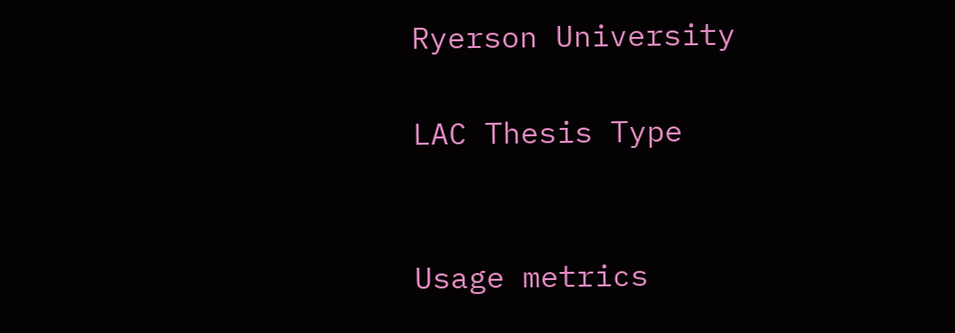Ryerson University

LAC Thesis Type


Usage metrics